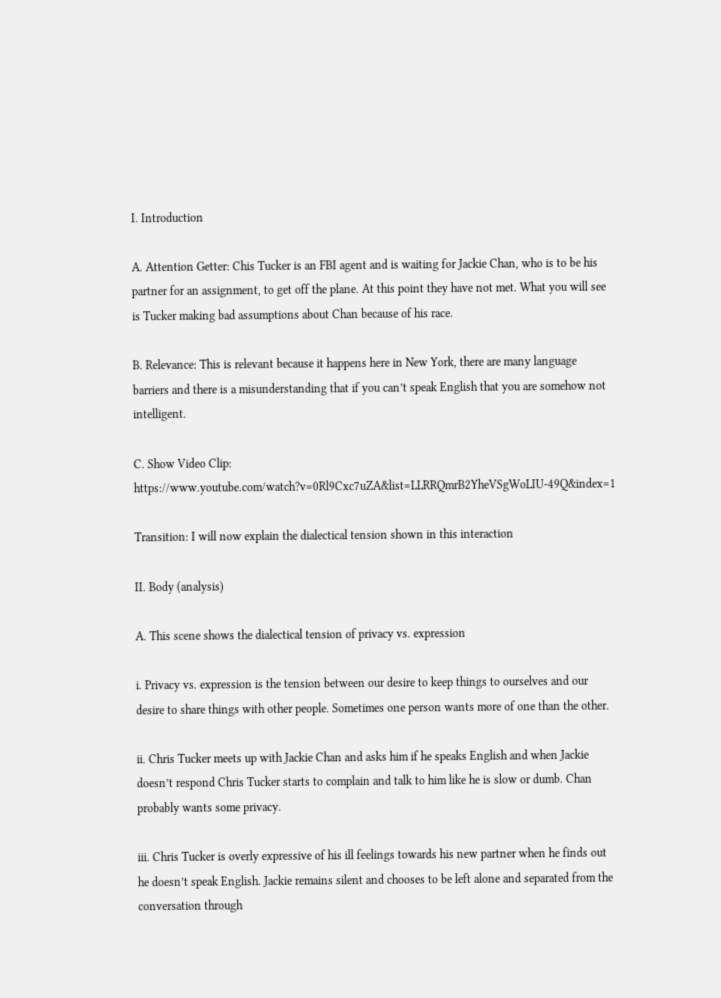I. Introduction

A. Attention Getter: Chis Tucker is an FBI agent and is waiting for Jackie Chan, who is to be his partner for an assignment, to get off the plane. At this point they have not met. What you will see is Tucker making bad assumptions about Chan because of his race.

B. Relevance: This is relevant because it happens here in New York, there are many language barriers and there is a misunderstanding that if you can’t speak English that you are somehow not intelligent.

C. Show Video Clip: https://www.youtube.com/watch?v=0Rl9Cxc7uZA&list=LLRRQmrB2YheVSgWoLIU-49Q&index=1

Transition: I will now explain the dialectical tension shown in this interaction

II. Body (analysis)

A. This scene shows the dialectical tension of privacy vs. expression

i. Privacy vs. expression is the tension between our desire to keep things to ourselves and our desire to share things with other people. Sometimes one person wants more of one than the other.

ii. Chris Tucker meets up with Jackie Chan and asks him if he speaks English and when Jackie doesn’t respond Chris Tucker starts to complain and talk to him like he is slow or dumb. Chan probably wants some privacy.

iii. Chris Tucker is overly expressive of his ill feelings towards his new partner when he finds out he doesn’t speak English. Jackie remains silent and chooses to be left alone and separated from the conversation through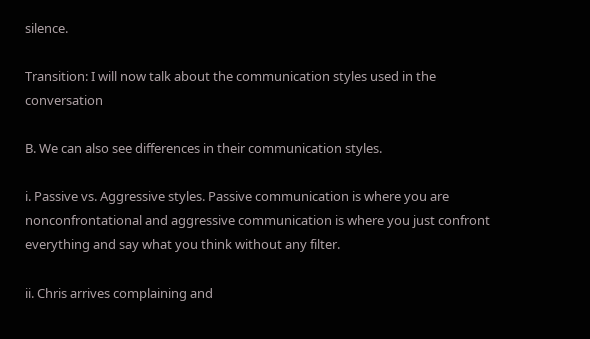silence.

Transition: I will now talk about the communication styles used in the conversation

B. We can also see differences in their communication styles.

i. Passive vs. Aggressive styles. Passive communication is where you are nonconfrontational and aggressive communication is where you just confront everything and say what you think without any filter.

ii. Chris arrives complaining and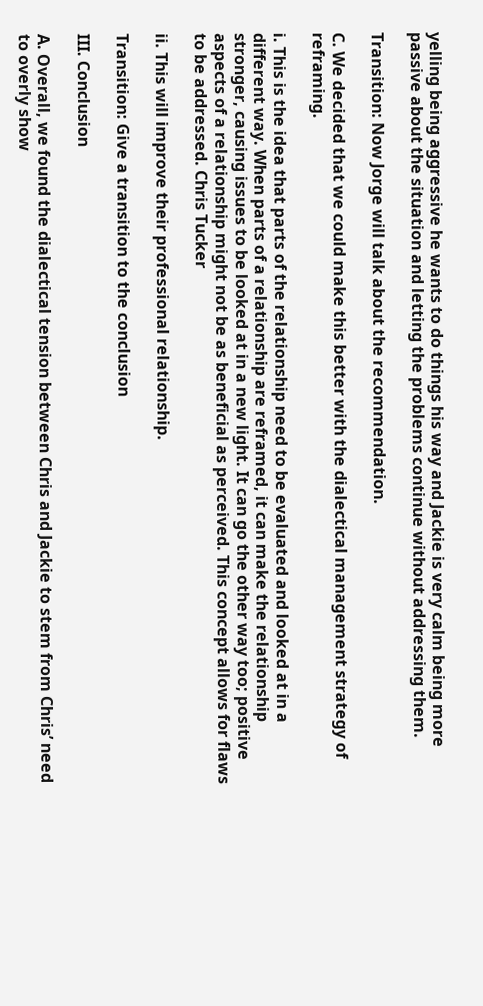yelling being aggressive he wants to do things his way and Jackie is very calm being more passive about the situation and letting the problems continue without addressing them.

Transition: Now Jorge will talk about the recommendation.

C. We decided that we could make this better with the dialectical management strategy of reframing.

i. This is the idea that parts of the relationship need to be evaluated and looked at in a different way. When parts of a relationship are reframed, it can make the relationship stronger, causing issues to be looked at in a new light. It can go the other way too; positive aspects of a relationship might not be as beneficial as perceived. This concept allows for flaws to be addressed. Chris Tucker

ii. This will improve their professional relationship.

Transition: Give a transition to the conclusion

III. Conclusion

A. Overall, we found the dialectical tension between Chris and Jackie to stem from Chris’ need to overly show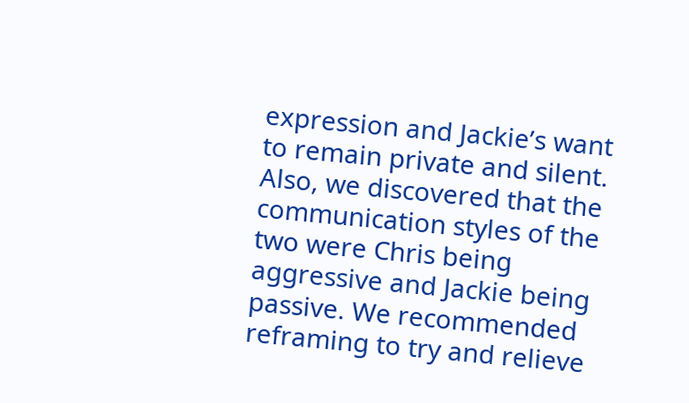expression and Jackie’s want to remain private and silent. Also, we discovered that the communication styles of the two were Chris being aggressive and Jackie being passive. We recommended reframing to try and relieve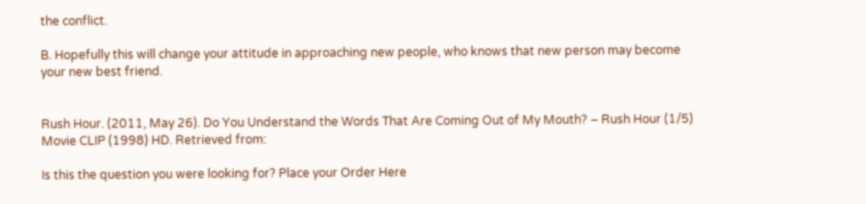the conflict.

B. Hopefully this will change your attitude in approaching new people, who knows that new person may become your new best friend.


Rush Hour. (2011, May 26). Do You Understand the Words That Are Coming Out of My Mouth? – Rush Hour (1/5) Movie CLIP (1998) HD. Retrieved from:

Is this the question you were looking for? Place your Order Here